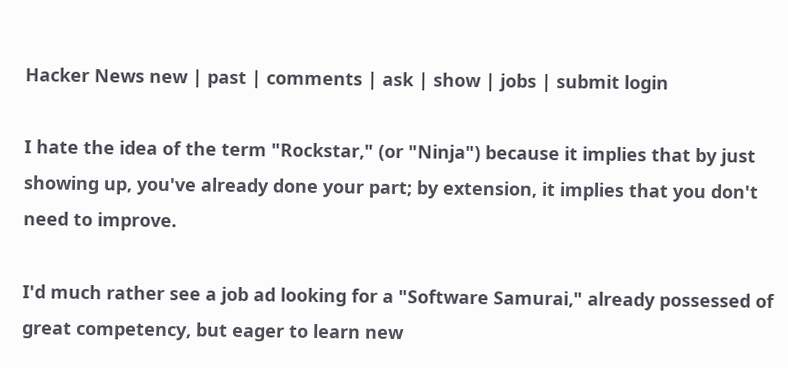Hacker News new | past | comments | ask | show | jobs | submit login

I hate the idea of the term "Rockstar," (or "Ninja") because it implies that by just showing up, you've already done your part; by extension, it implies that you don't need to improve.

I'd much rather see a job ad looking for a "Software Samurai," already possessed of great competency, but eager to learn new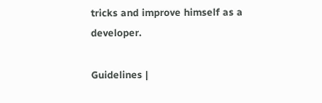tricks and improve himself as a developer.

Guidelines |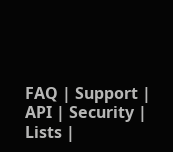FAQ | Support | API | Security | Lists |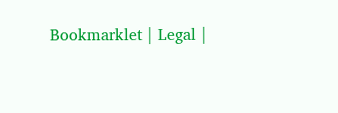Bookmarklet | Legal |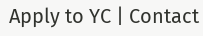Apply to YC | Contact